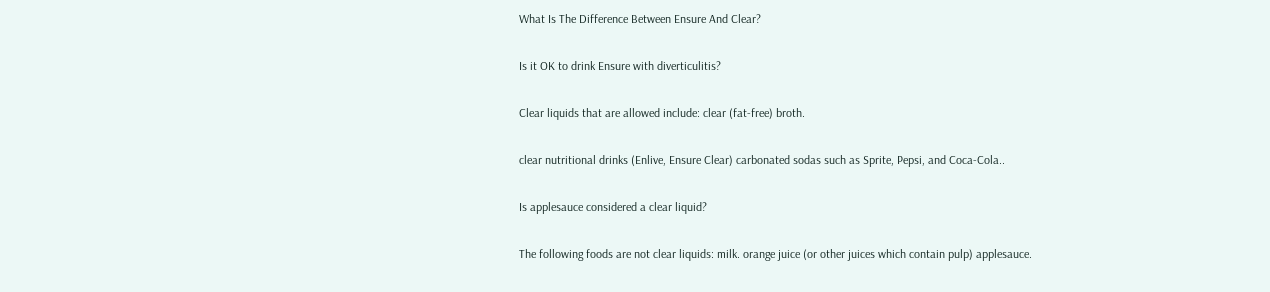What Is The Difference Between Ensure And Clear?

Is it OK to drink Ensure with diverticulitis?

Clear liquids that are allowed include: clear (fat-free) broth.

clear nutritional drinks (Enlive, Ensure Clear) carbonated sodas such as Sprite, Pepsi, and Coca-Cola..

Is applesauce considered a clear liquid?

The following foods are not clear liquids: milk. orange juice (or other juices which contain pulp) applesauce.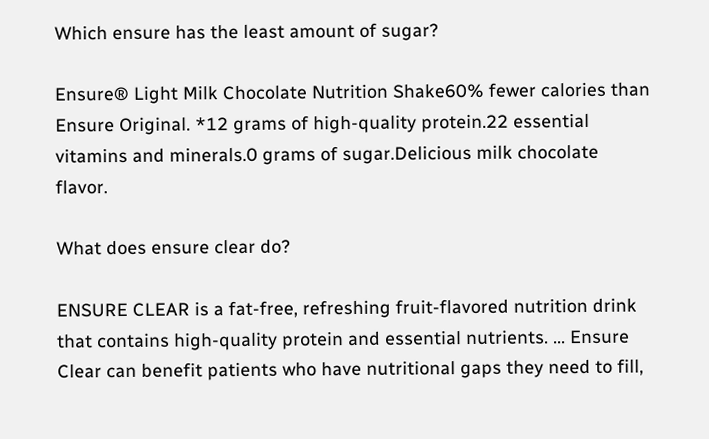Which ensure has the least amount of sugar?

Ensure® Light Milk Chocolate Nutrition Shake60% fewer calories than Ensure Original. *12 grams of high-quality protein.22 essential vitamins and minerals.0 grams of sugar.Delicious milk chocolate flavor.

What does ensure clear do?

ENSURE CLEAR is a fat-free, refreshing fruit-flavored nutrition drink that contains high-quality protein and essential nutrients. … Ensure Clear can benefit patients who have nutritional gaps they need to fill,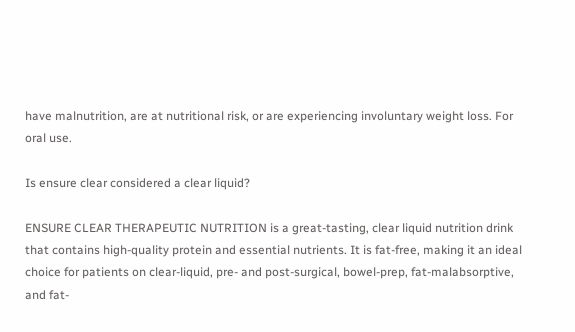have malnutrition, are at nutritional risk, or are experiencing involuntary weight loss. For oral use.

Is ensure clear considered a clear liquid?

ENSURE CLEAR THERAPEUTIC NUTRITION is a great-tasting, clear liquid nutrition drink that contains high-quality protein and essential nutrients. It is fat-free, making it an ideal choice for patients on clear-liquid, pre- and post-surgical, bowel-prep, fat-malabsorptive, and fat-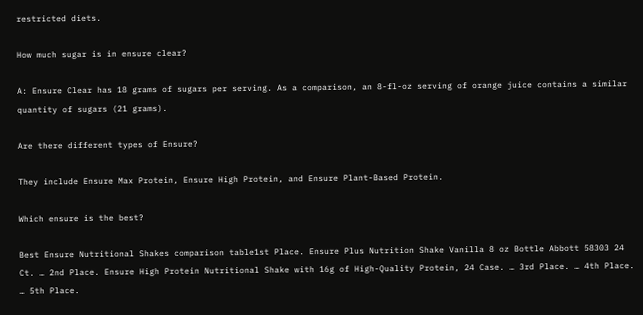restricted diets.

How much sugar is in ensure clear?

A: Ensure Clear has 18 grams of sugars per serving. As a comparison, an 8-fl-oz serving of orange juice contains a similar quantity of sugars (21 grams).

Are there different types of Ensure?

They include Ensure Max Protein, Ensure High Protein, and Ensure Plant-Based Protein.

Which ensure is the best?

Best Ensure Nutritional Shakes comparison table1st Place. Ensure Plus Nutrition Shake Vanilla 8 oz Bottle Abbott 58303 24 Ct. … 2nd Place. Ensure High Protein Nutritional Shake with 16g of High-Quality Protein, 24 Case. … 3rd Place. … 4th Place. … 5th Place.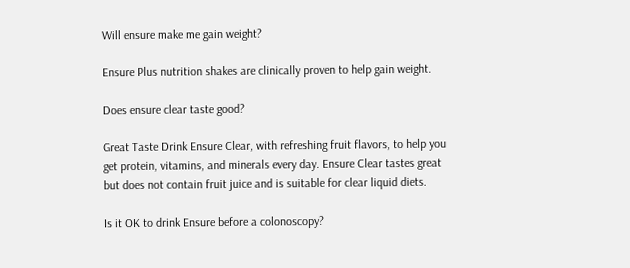Will ensure make me gain weight?

Ensure Plus nutrition shakes are clinically proven to help gain weight.

Does ensure clear taste good?

Great Taste Drink Ensure Clear, with refreshing fruit flavors, to help you get protein, vitamins, and minerals every day. Ensure Clear tastes great but does not contain fruit juice and is suitable for clear liquid diets.

Is it OK to drink Ensure before a colonoscopy?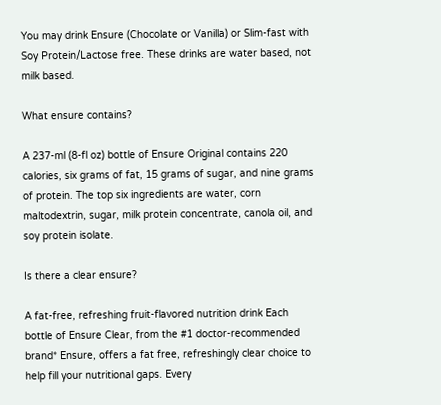You may drink Ensure (Chocolate or Vanilla) or Slim-fast with Soy Protein/Lactose free. These drinks are water based, not milk based.

What ensure contains?

A 237-ml (8-fl oz) bottle of Ensure Original contains 220 calories, six grams of fat, 15 grams of sugar, and nine grams of protein. The top six ingredients are water, corn maltodextrin, sugar, milk protein concentrate, canola oil, and soy protein isolate.

Is there a clear ensure?

A fat-free, refreshing fruit-flavored nutrition drink Each bottle of Ensure Clear, from the #1 doctor-recommended brand* Ensure, offers a fat free, refreshingly clear choice to help fill your nutritional gaps. Every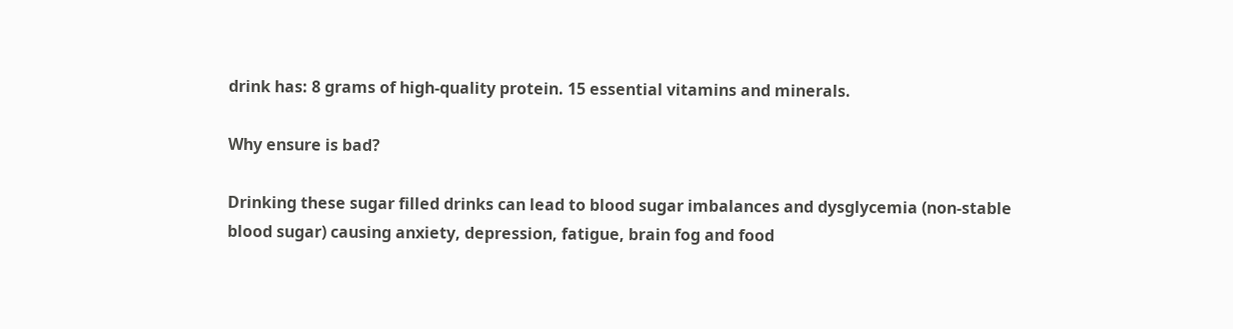drink has: 8 grams of high-quality protein. 15 essential vitamins and minerals.

Why ensure is bad?

Drinking these sugar filled drinks can lead to blood sugar imbalances and dysglycemia (non-stable blood sugar) causing anxiety, depression, fatigue, brain fog and food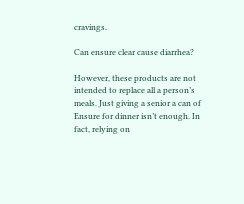cravings.

Can ensure clear cause diarrhea?

However, these products are not intended to replace all a person’s meals. Just giving a senior a can of Ensure for dinner isn’t enough. In fact, relying on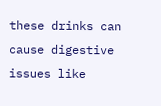these drinks can cause digestive issues like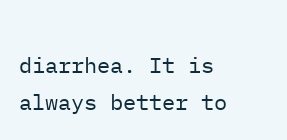diarrhea. It is always better to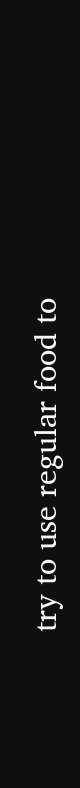try to use regular food to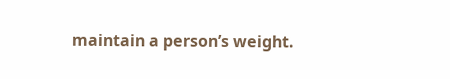maintain a person’s weight.